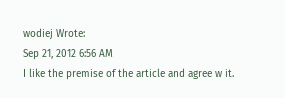wodiej Wrote:
Sep 21, 2012 6:56 AM
I like the premise of the article and agree w it.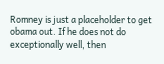Romney is just a placeholder to get obama out. If he does not do exceptionally well, then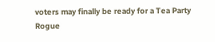voters may finally be ready for a Tea Party Rogue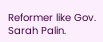Reformer like Gov. Sarah Palin.